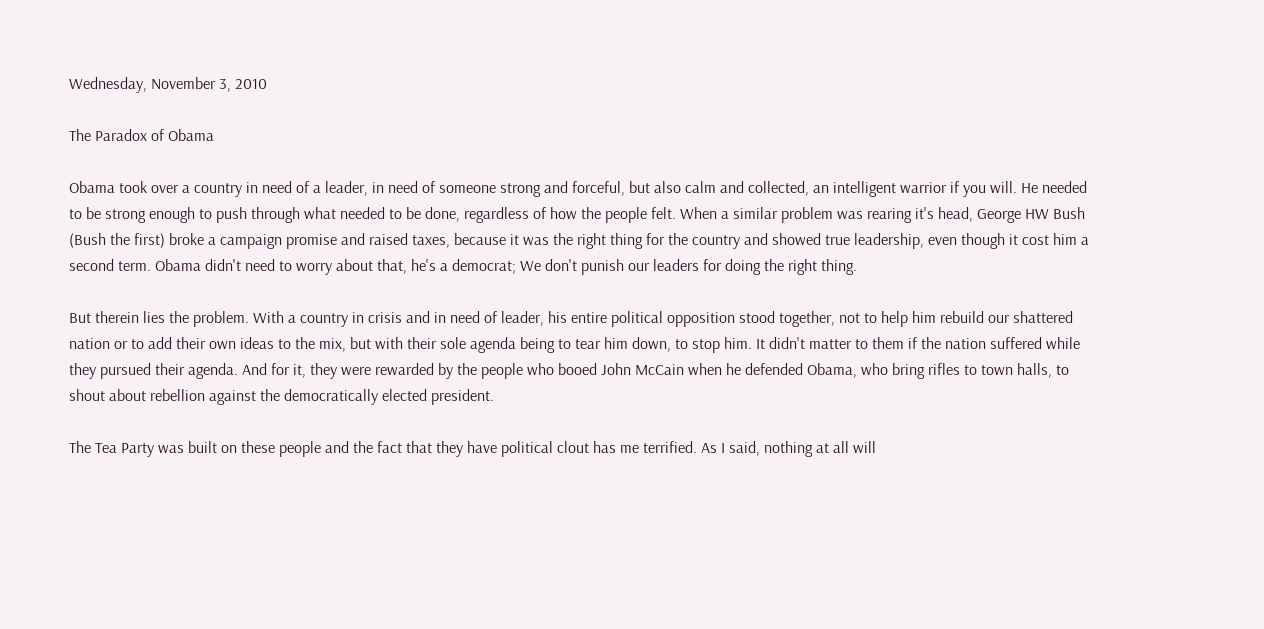Wednesday, November 3, 2010

The Paradox of Obama

Obama took over a country in need of a leader, in need of someone strong and forceful, but also calm and collected, an intelligent warrior if you will. He needed to be strong enough to push through what needed to be done, regardless of how the people felt. When a similar problem was rearing it's head, George HW Bush (Bush the first) broke a campaign promise and raised taxes, because it was the right thing for the country and showed true leadership, even though it cost him a second term. Obama didn't need to worry about that, he's a democrat; We don't punish our leaders for doing the right thing.

But therein lies the problem. With a country in crisis and in need of leader, his entire political opposition stood together, not to help him rebuild our shattered nation or to add their own ideas to the mix, but with their sole agenda being to tear him down, to stop him. It didn't matter to them if the nation suffered while they pursued their agenda. And for it, they were rewarded by the people who booed John McCain when he defended Obama, who bring rifles to town halls, to shout about rebellion against the democratically elected president.

The Tea Party was built on these people and the fact that they have political clout has me terrified. As I said, nothing at all will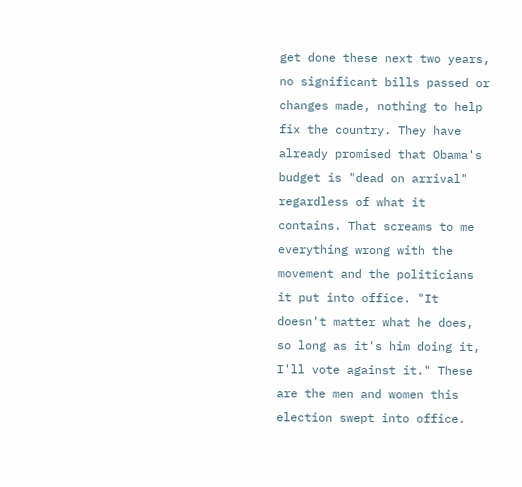get done these next two years, no significant bills passed or changes made, nothing to help fix the country. They have already promised that Obama's budget is "dead on arrival" regardless of what it contains. That screams to me everything wrong with the movement and the politicians it put into office. "It doesn't matter what he does, so long as it's him doing it, I'll vote against it." These are the men and women this election swept into office.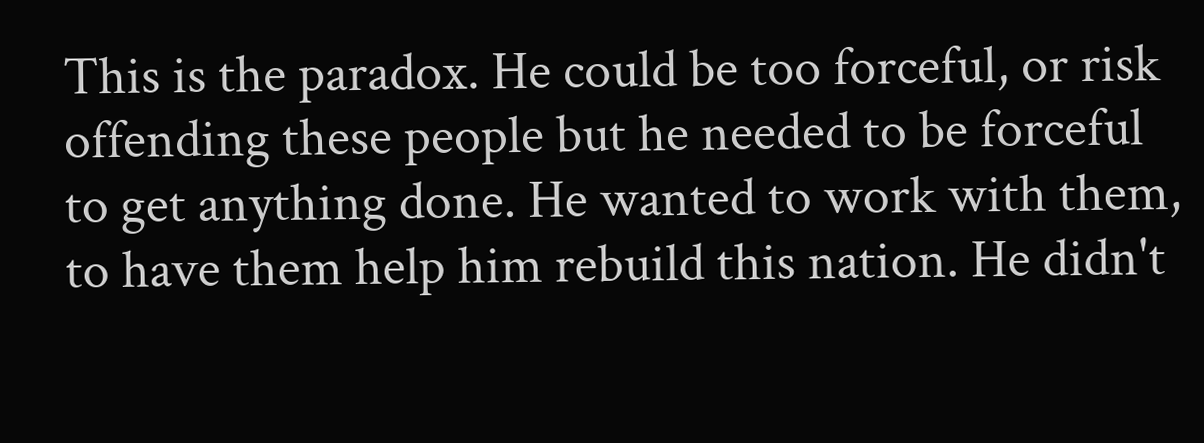This is the paradox. He could be too forceful, or risk offending these people but he needed to be forceful to get anything done. He wanted to work with them, to have them help him rebuild this nation. He didn't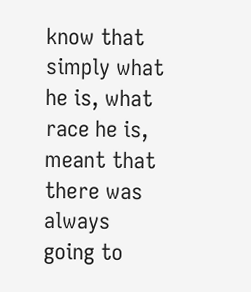know that simply what he is, what race he is, meant that there was always going to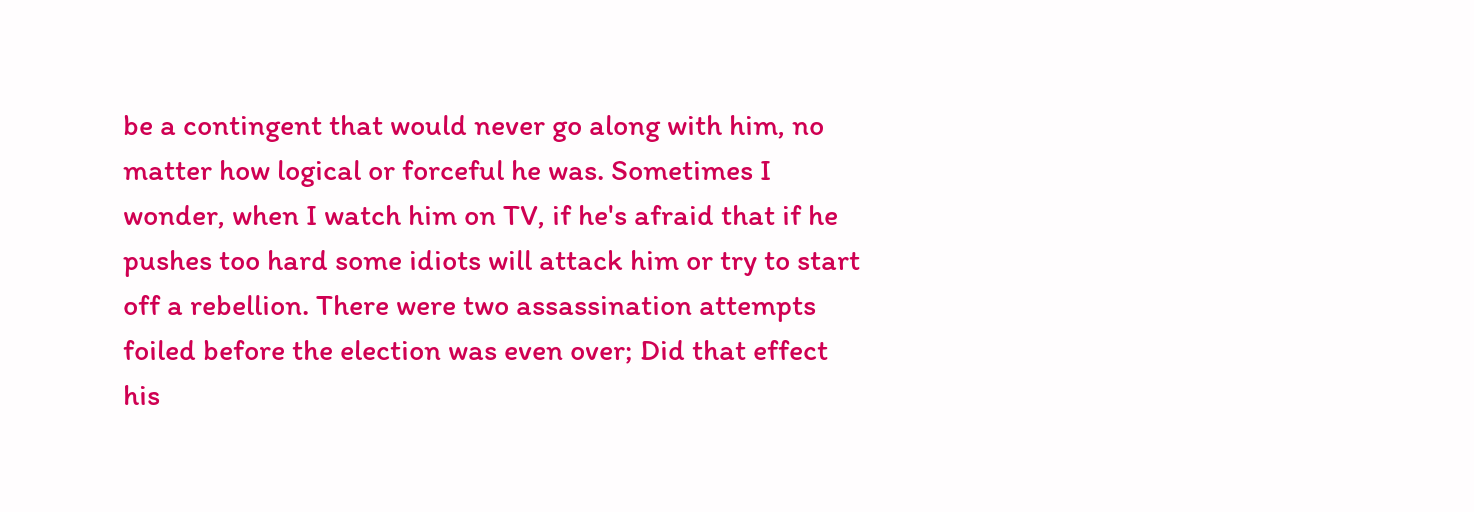be a contingent that would never go along with him, no matter how logical or forceful he was. Sometimes I wonder, when I watch him on TV, if he's afraid that if he pushes too hard some idiots will attack him or try to start off a rebellion. There were two assassination attempts foiled before the election was even over; Did that effect his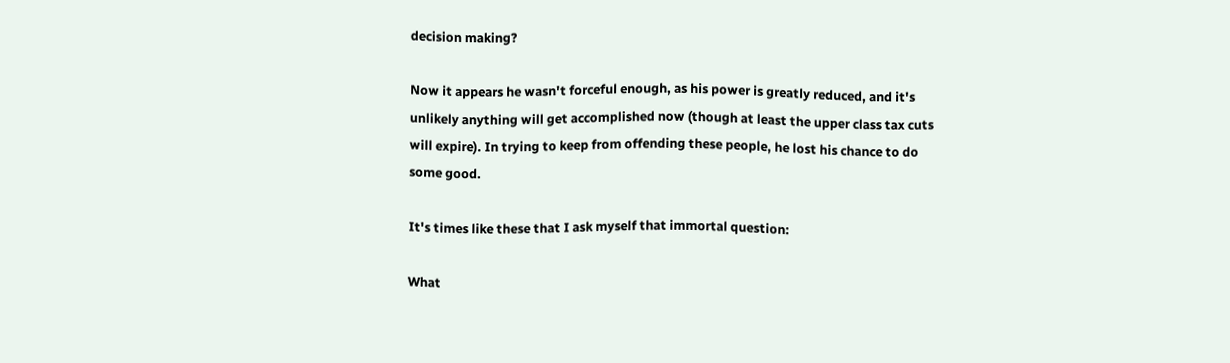decision making?

Now it appears he wasn't forceful enough, as his power is greatly reduced, and it's unlikely anything will get accomplished now (though at least the upper class tax cuts will expire). In trying to keep from offending these people, he lost his chance to do some good.

It's times like these that I ask myself that immortal question:

What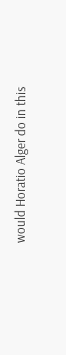would Horatio Alger do in this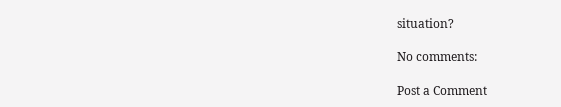situation?

No comments:

Post a Comment